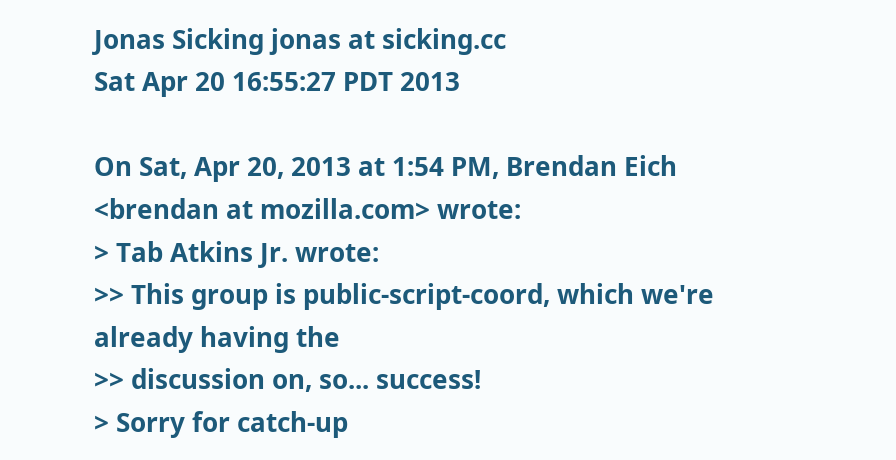Jonas Sicking jonas at sicking.cc
Sat Apr 20 16:55:27 PDT 2013

On Sat, Apr 20, 2013 at 1:54 PM, Brendan Eich <brendan at mozilla.com> wrote:
> Tab Atkins Jr. wrote:
>> This group is public-script-coord, which we're already having the
>> discussion on, so... success!
> Sorry for catch-up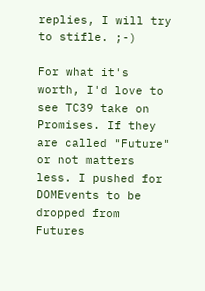replies, I will try to stifle. ;-)

For what it's worth, I'd love to see TC39 take on Promises. If they
are called "Future" or not matters less. I pushed for DOMEvents to be
dropped from Futures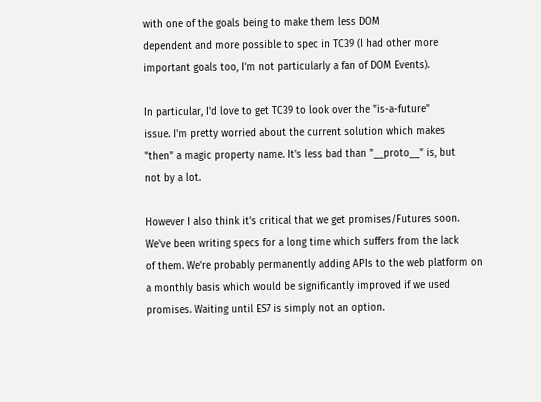with one of the goals being to make them less DOM
dependent and more possible to spec in TC39 (I had other more
important goals too, I'm not particularly a fan of DOM Events).

In particular, I'd love to get TC39 to look over the "is-a-future"
issue. I'm pretty worried about the current solution which makes
"then" a magic property name. It's less bad than "__proto__" is, but
not by a lot.

However I also think it's critical that we get promises/Futures soon.
We've been writing specs for a long time which suffers from the lack
of them. We're probably permanently adding APIs to the web platform on
a monthly basis which would be significantly improved if we used
promises. Waiting until ES7 is simply not an option.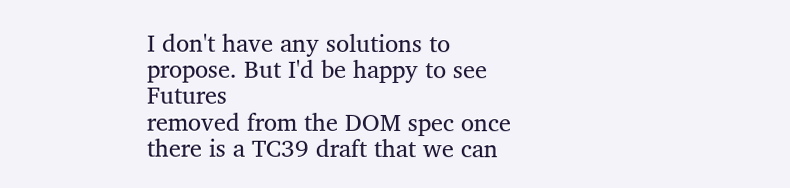I don't have any solutions to propose. But I'd be happy to see Futures
removed from the DOM spec once there is a TC39 draft that we can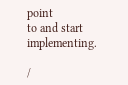point
to and start implementing.

/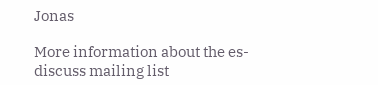Jonas

More information about the es-discuss mailing list